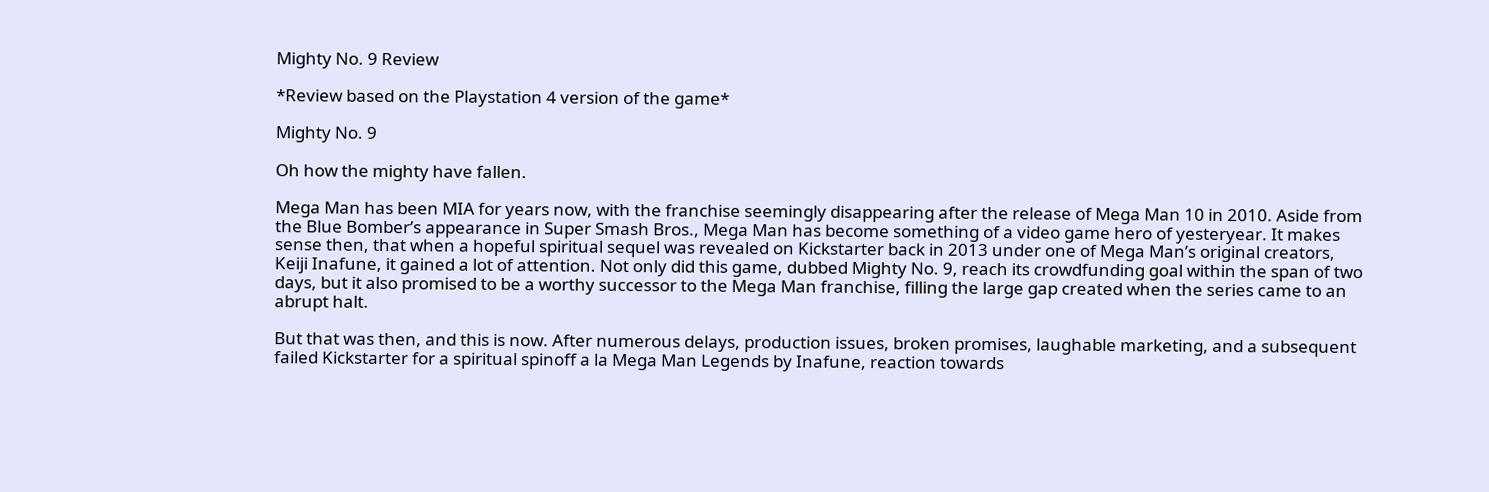Mighty No. 9 Review

*Review based on the Playstation 4 version of the game*

Mighty No. 9

Oh how the mighty have fallen.

Mega Man has been MIA for years now, with the franchise seemingly disappearing after the release of Mega Man 10 in 2010. Aside from the Blue Bomber’s appearance in Super Smash Bros., Mega Man has become something of a video game hero of yesteryear. It makes sense then, that when a hopeful spiritual sequel was revealed on Kickstarter back in 2013 under one of Mega Man’s original creators, Keiji Inafune, it gained a lot of attention. Not only did this game, dubbed Mighty No. 9, reach its crowdfunding goal within the span of two days, but it also promised to be a worthy successor to the Mega Man franchise, filling the large gap created when the series came to an abrupt halt.

But that was then, and this is now. After numerous delays, production issues, broken promises, laughable marketing, and a subsequent failed Kickstarter for a spiritual spinoff a la Mega Man Legends by Inafune, reaction towards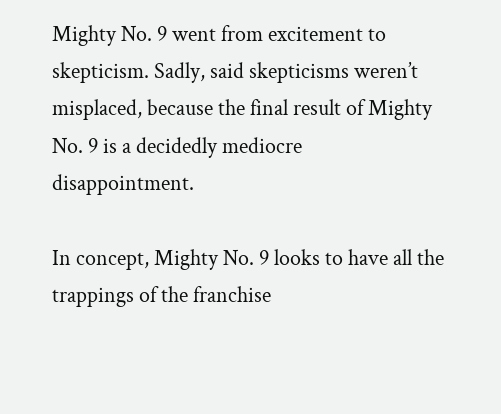Mighty No. 9 went from excitement to skepticism. Sadly, said skepticisms weren’t misplaced, because the final result of Mighty No. 9 is a decidedly mediocre disappointment.

In concept, Mighty No. 9 looks to have all the trappings of the franchise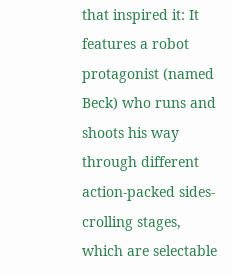that inspired it: It features a robot protagonist (named Beck) who runs and shoots his way through different action-packed sides-crolling stages, which are selectable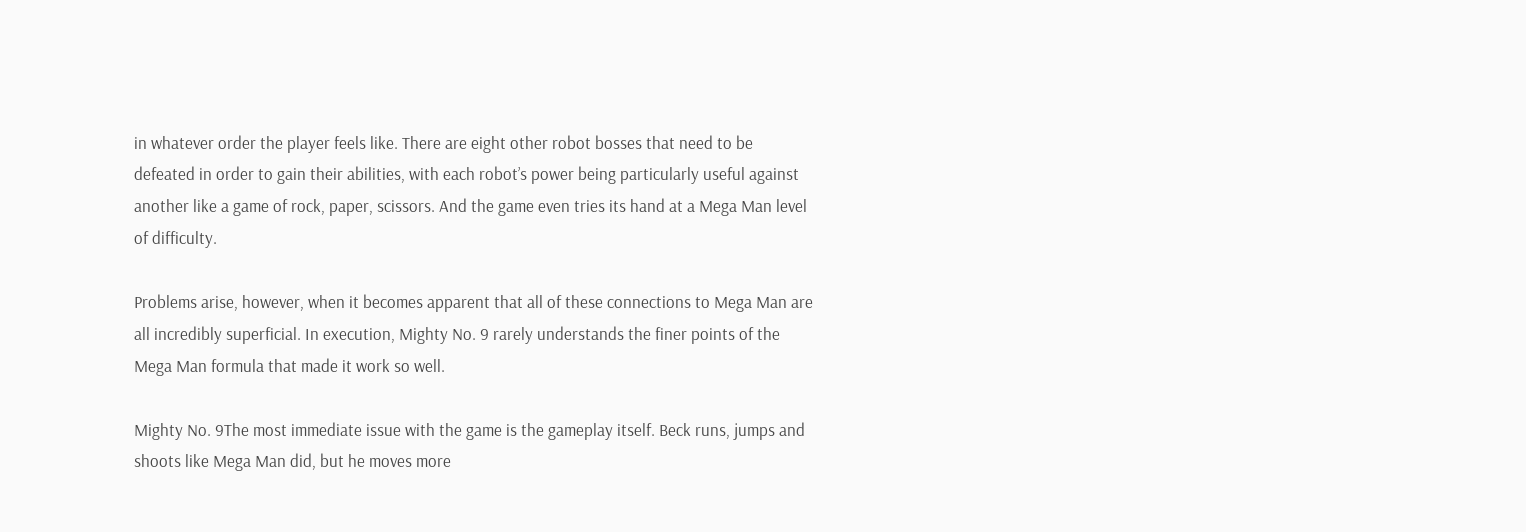in whatever order the player feels like. There are eight other robot bosses that need to be defeated in order to gain their abilities, with each robot’s power being particularly useful against another like a game of rock, paper, scissors. And the game even tries its hand at a Mega Man level of difficulty.

Problems arise, however, when it becomes apparent that all of these connections to Mega Man are all incredibly superficial. In execution, Mighty No. 9 rarely understands the finer points of the Mega Man formula that made it work so well.

Mighty No. 9The most immediate issue with the game is the gameplay itself. Beck runs, jumps and shoots like Mega Man did, but he moves more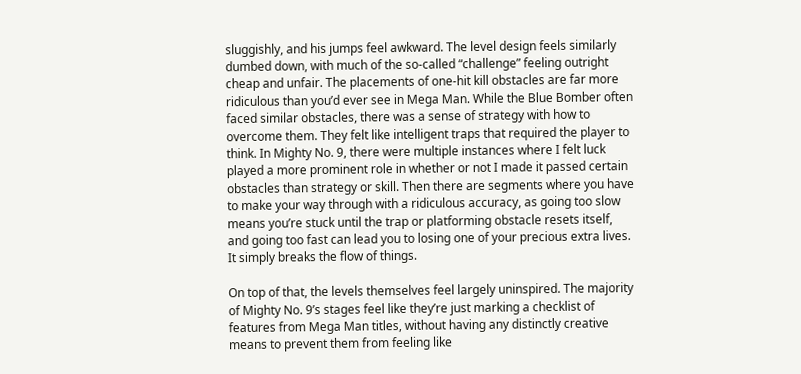sluggishly, and his jumps feel awkward. The level design feels similarly dumbed down, with much of the so-called “challenge” feeling outright cheap and unfair. The placements of one-hit kill obstacles are far more ridiculous than you’d ever see in Mega Man. While the Blue Bomber often faced similar obstacles, there was a sense of strategy with how to overcome them. They felt like intelligent traps that required the player to think. In Mighty No. 9, there were multiple instances where I felt luck played a more prominent role in whether or not I made it passed certain obstacles than strategy or skill. Then there are segments where you have to make your way through with a ridiculous accuracy, as going too slow means you’re stuck until the trap or platforming obstacle resets itself, and going too fast can lead you to losing one of your precious extra lives. It simply breaks the flow of things.

On top of that, the levels themselves feel largely uninspired. The majority of Mighty No. 9’s stages feel like they’re just marking a checklist of features from Mega Man titles, without having any distinctly creative means to prevent them from feeling like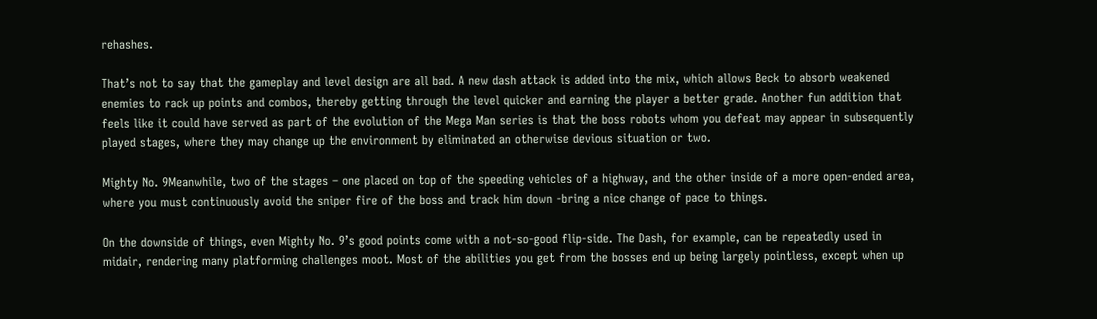rehashes.

That’s not to say that the gameplay and level design are all bad. A new dash attack is added into the mix, which allows Beck to absorb weakened enemies to rack up points and combos, thereby getting through the level quicker and earning the player a better grade. Another fun addition that feels like it could have served as part of the evolution of the Mega Man series is that the boss robots whom you defeat may appear in subsequently played stages, where they may change up the environment by eliminated an otherwise devious situation or two.

Mighty No. 9Meanwhile, two of the stages – one placed on top of the speeding vehicles of a highway, and the other inside of a more open-ended area, where you must continuously avoid the sniper fire of the boss and track him down -bring a nice change of pace to things.

On the downside of things, even Mighty No. 9’s good points come with a not-so-good flip-side. The Dash, for example, can be repeatedly used in midair, rendering many platforming challenges moot. Most of the abilities you get from the bosses end up being largely pointless, except when up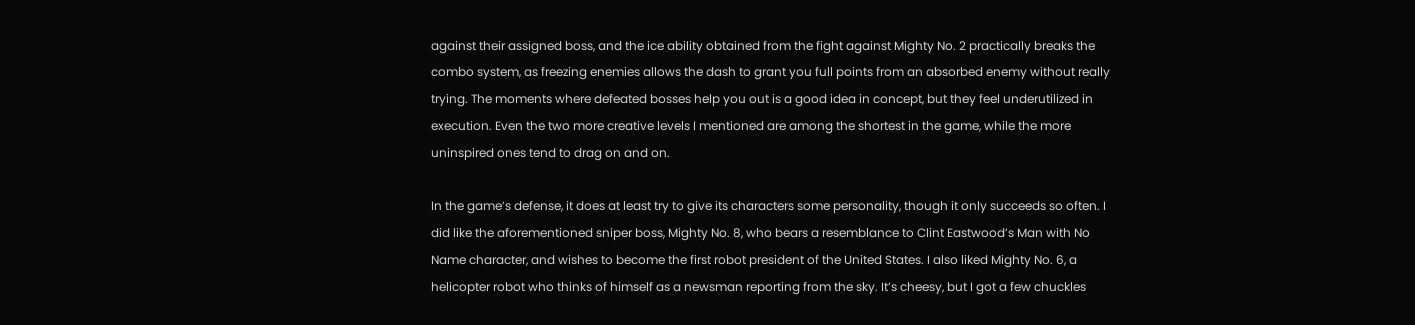against their assigned boss, and the ice ability obtained from the fight against Mighty No. 2 practically breaks the combo system, as freezing enemies allows the dash to grant you full points from an absorbed enemy without really trying. The moments where defeated bosses help you out is a good idea in concept, but they feel underutilized in execution. Even the two more creative levels I mentioned are among the shortest in the game, while the more uninspired ones tend to drag on and on.

In the game’s defense, it does at least try to give its characters some personality, though it only succeeds so often. I did like the aforementioned sniper boss, Mighty No. 8, who bears a resemblance to Clint Eastwood’s Man with No Name character, and wishes to become the first robot president of the United States. I also liked Mighty No. 6, a helicopter robot who thinks of himself as a newsman reporting from the sky. It’s cheesy, but I got a few chuckles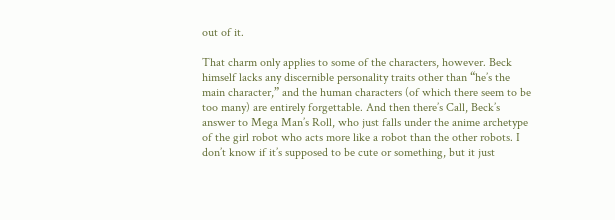out of it.

That charm only applies to some of the characters, however. Beck himself lacks any discernible personality traits other than “he’s the main character,” and the human characters (of which there seem to be too many) are entirely forgettable. And then there’s Call, Beck’s answer to Mega Man’s Roll, who just falls under the anime archetype of the girl robot who acts more like a robot than the other robots. I don’t know if it’s supposed to be cute or something, but it just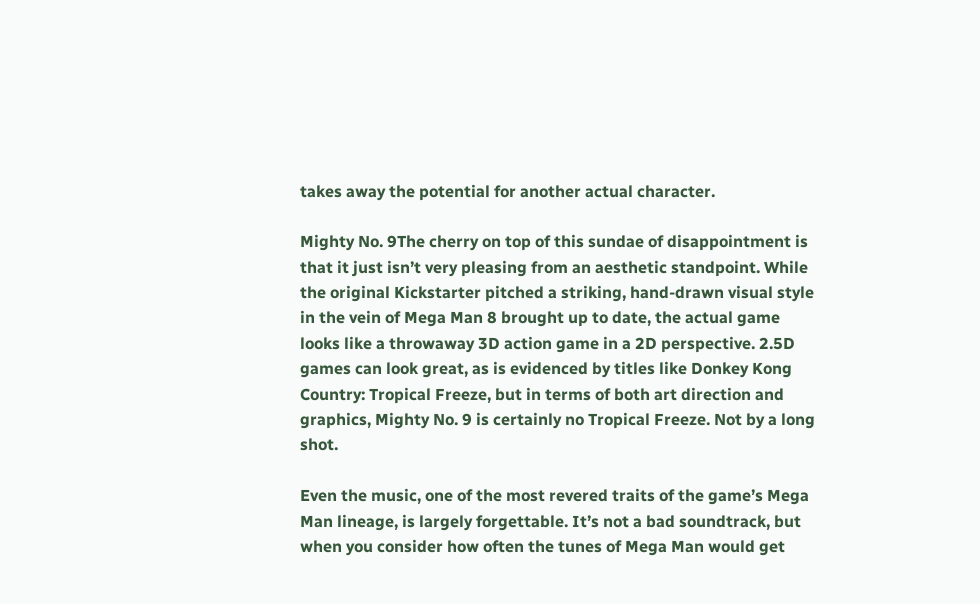takes away the potential for another actual character.

Mighty No. 9The cherry on top of this sundae of disappointment is that it just isn’t very pleasing from an aesthetic standpoint. While the original Kickstarter pitched a striking, hand-drawn visual style in the vein of Mega Man 8 brought up to date, the actual game looks like a throwaway 3D action game in a 2D perspective. 2.5D games can look great, as is evidenced by titles like Donkey Kong Country: Tropical Freeze, but in terms of both art direction and graphics, Mighty No. 9 is certainly no Tropical Freeze. Not by a long shot.

Even the music, one of the most revered traits of the game’s Mega Man lineage, is largely forgettable. It’s not a bad soundtrack, but when you consider how often the tunes of Mega Man would get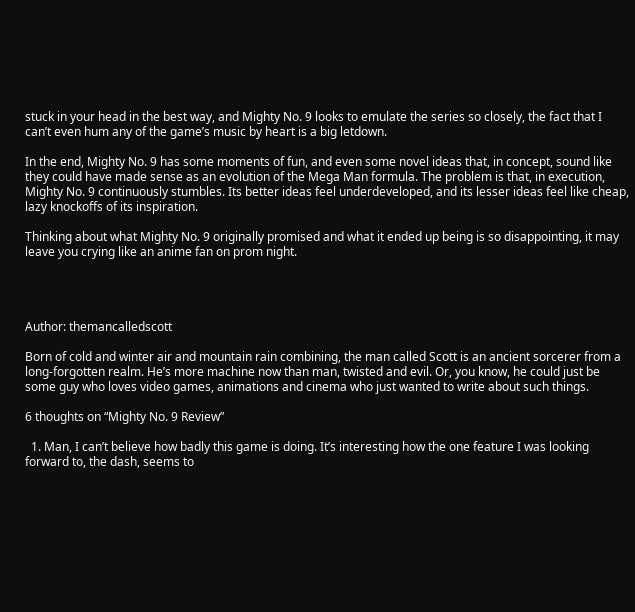stuck in your head in the best way, and Mighty No. 9 looks to emulate the series so closely, the fact that I can’t even hum any of the game’s music by heart is a big letdown.

In the end, Mighty No. 9 has some moments of fun, and even some novel ideas that, in concept, sound like they could have made sense as an evolution of the Mega Man formula. The problem is that, in execution, Mighty No. 9 continuously stumbles. Its better ideas feel underdeveloped, and its lesser ideas feel like cheap, lazy knockoffs of its inspiration.

Thinking about what Mighty No. 9 originally promised and what it ended up being is so disappointing, it may leave you crying like an anime fan on prom night.




Author: themancalledscott

Born of cold and winter air and mountain rain combining, the man called Scott is an ancient sorcerer from a long-forgotten realm. He’s more machine now than man, twisted and evil. Or, you know, he could just be some guy who loves video games, animations and cinema who just wanted to write about such things.

6 thoughts on “Mighty No. 9 Review”

  1. Man, I can’t believe how badly this game is doing. It’s interesting how the one feature I was looking forward to, the dash, seems to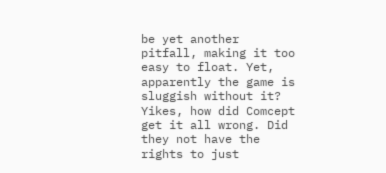be yet another pitfall, making it too easy to float. Yet, apparently the game is sluggish without it? Yikes, how did Comcept get it all wrong. Did they not have the rights to just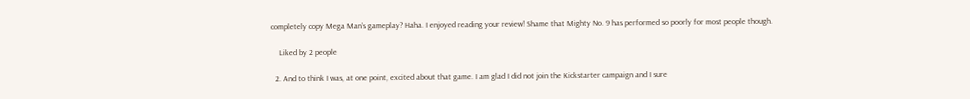completely copy Mega Man’s gameplay? Haha. I enjoyed reading your review! Shame that Mighty No. 9 has performed so poorly for most people though.

    Liked by 2 people

  2. And to think I was, at one point, excited about that game. I am glad I did not join the Kickstarter campaign and I sure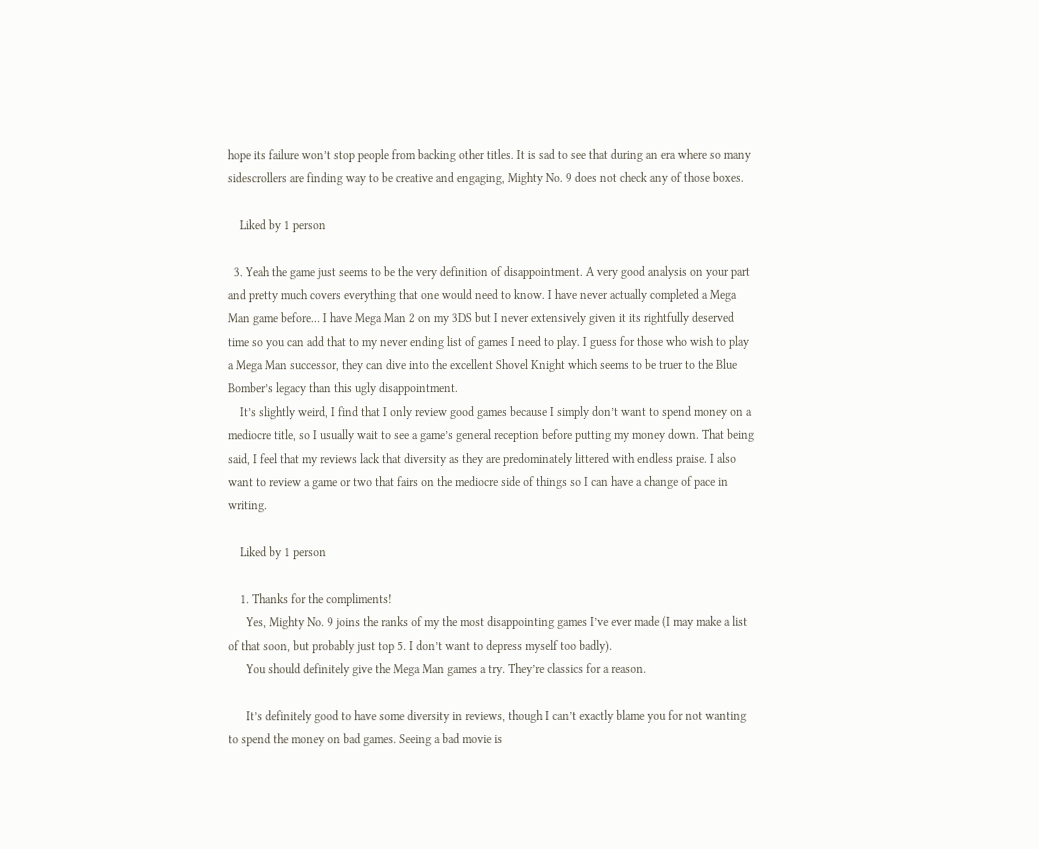hope its failure won’t stop people from backing other titles. It is sad to see that during an era where so many sidescrollers are finding way to be creative and engaging, Mighty No. 9 does not check any of those boxes.

    Liked by 1 person

  3. Yeah the game just seems to be the very definition of disappointment. A very good analysis on your part and pretty much covers everything that one would need to know. I have never actually completed a Mega Man game before… I have Mega Man 2 on my 3DS but I never extensively given it its rightfully deserved time so you can add that to my never ending list of games I need to play. I guess for those who wish to play a Mega Man successor, they can dive into the excellent Shovel Knight which seems to be truer to the Blue Bomber’s legacy than this ugly disappointment.
    It’s slightly weird, I find that I only review good games because I simply don’t want to spend money on a mediocre title, so I usually wait to see a game’s general reception before putting my money down. That being said, I feel that my reviews lack that diversity as they are predominately littered with endless praise. I also want to review a game or two that fairs on the mediocre side of things so I can have a change of pace in writing.

    Liked by 1 person

    1. Thanks for the compliments!
      Yes, Mighty No. 9 joins the ranks of my the most disappointing games I’ve ever made (I may make a list of that soon, but probably just top 5. I don’t want to depress myself too badly).
      You should definitely give the Mega Man games a try. They’re classics for a reason.

      It’s definitely good to have some diversity in reviews, though I can’t exactly blame you for not wanting to spend the money on bad games. Seeing a bad movie is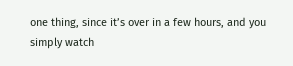one thing, since it’s over in a few hours, and you simply watch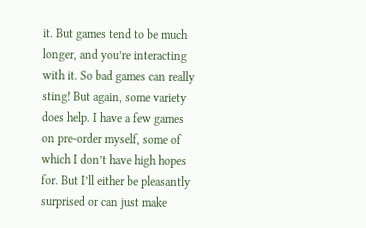it. But games tend to be much longer, and you’re interacting with it. So bad games can really sting! But again, some variety does help. I have a few games on pre-order myself, some of which I don’t have high hopes for. But I’ll either be pleasantly surprised or can just make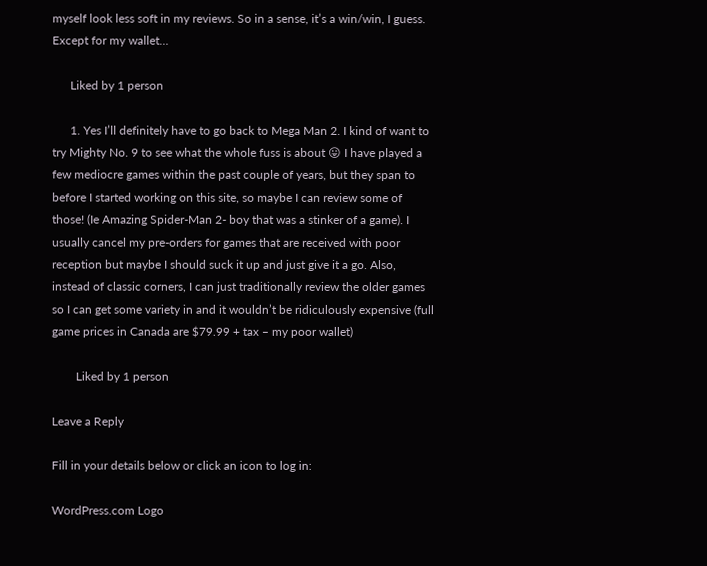myself look less soft in my reviews. So in a sense, it’s a win/win, I guess. Except for my wallet…

      Liked by 1 person

      1. Yes I’ll definitely have to go back to Mega Man 2. I kind of want to try Mighty No. 9 to see what the whole fuss is about 😛 I have played a few mediocre games within the past couple of years, but they span to before I started working on this site, so maybe I can review some of those! (Ie Amazing Spider-Man 2- boy that was a stinker of a game). I usually cancel my pre-orders for games that are received with poor reception but maybe I should suck it up and just give it a go. Also, instead of classic corners, I can just traditionally review the older games so I can get some variety in and it wouldn’t be ridiculously expensive (full game prices in Canada are $79.99 + tax – my poor wallet)

        Liked by 1 person

Leave a Reply

Fill in your details below or click an icon to log in:

WordPress.com Logo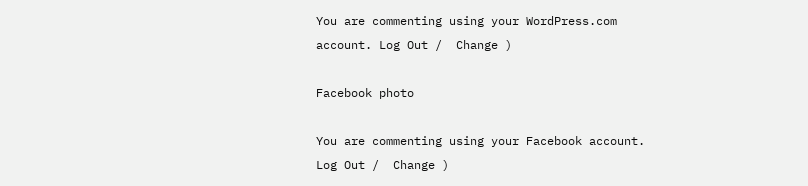You are commenting using your WordPress.com account. Log Out /  Change )

Facebook photo

You are commenting using your Facebook account. Log Out /  Change )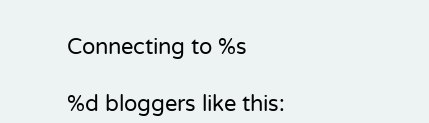Connecting to %s

%d bloggers like this: